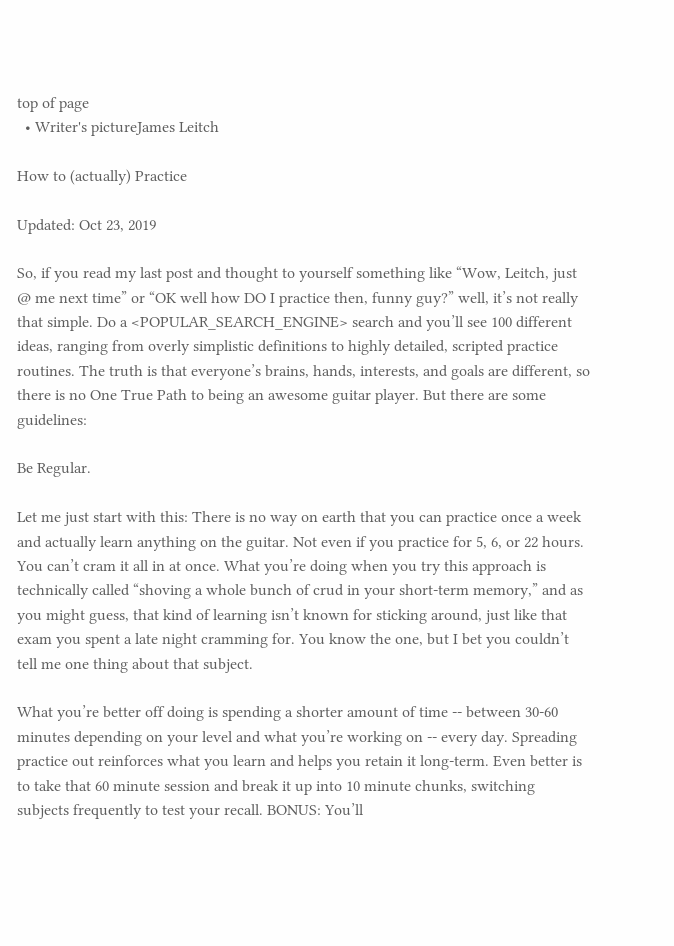top of page
  • Writer's pictureJames Leitch

How to (actually) Practice

Updated: Oct 23, 2019

So, if you read my last post and thought to yourself something like “Wow, Leitch, just @ me next time” or “OK well how DO I practice then, funny guy?” well, it’s not really that simple. Do a <POPULAR_SEARCH_ENGINE> search and you’ll see 100 different ideas, ranging from overly simplistic definitions to highly detailed, scripted practice routines. The truth is that everyone’s brains, hands, interests, and goals are different, so there is no One True Path to being an awesome guitar player. But there are some guidelines:

Be Regular.

Let me just start with this: There is no way on earth that you can practice once a week and actually learn anything on the guitar. Not even if you practice for 5, 6, or 22 hours. You can’t cram it all in at once. What you’re doing when you try this approach is technically called “shoving a whole bunch of crud in your short-term memory,” and as you might guess, that kind of learning isn’t known for sticking around, just like that exam you spent a late night cramming for. You know the one, but I bet you couldn’t tell me one thing about that subject.

What you’re better off doing is spending a shorter amount of time -- between 30-60 minutes depending on your level and what you’re working on -- every day. Spreading practice out reinforces what you learn and helps you retain it long-term. Even better is to take that 60 minute session and break it up into 10 minute chunks, switching subjects frequently to test your recall. BONUS: You’ll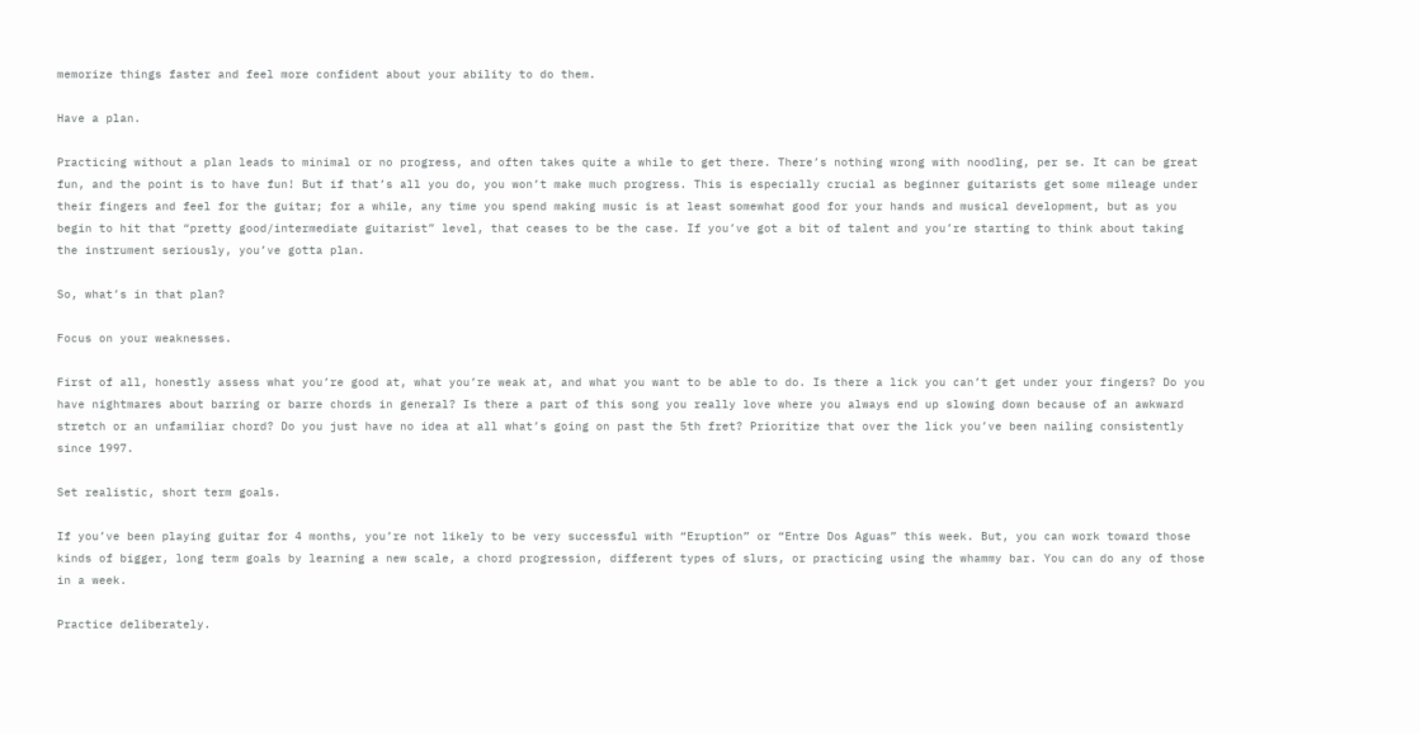memorize things faster and feel more confident about your ability to do them.

Have a plan.

Practicing without a plan leads to minimal or no progress, and often takes quite a while to get there. There’s nothing wrong with noodling, per se. It can be great fun, and the point is to have fun! But if that’s all you do, you won’t make much progress. This is especially crucial as beginner guitarists get some mileage under their fingers and feel for the guitar; for a while, any time you spend making music is at least somewhat good for your hands and musical development, but as you begin to hit that “pretty good/intermediate guitarist” level, that ceases to be the case. If you’ve got a bit of talent and you’re starting to think about taking the instrument seriously, you’ve gotta plan.

So, what’s in that plan?

Focus on your weaknesses.

First of all, honestly assess what you’re good at, what you’re weak at, and what you want to be able to do. Is there a lick you can’t get under your fingers? Do you have nightmares about barring or barre chords in general? Is there a part of this song you really love where you always end up slowing down because of an awkward stretch or an unfamiliar chord? Do you just have no idea at all what’s going on past the 5th fret? Prioritize that over the lick you’ve been nailing consistently since 1997.

Set realistic, short term goals.

If you’ve been playing guitar for 4 months, you’re not likely to be very successful with “Eruption” or “Entre Dos Aguas” this week. But, you can work toward those kinds of bigger, long term goals by learning a new scale, a chord progression, different types of slurs, or practicing using the whammy bar. You can do any of those in a week.

Practice deliberately.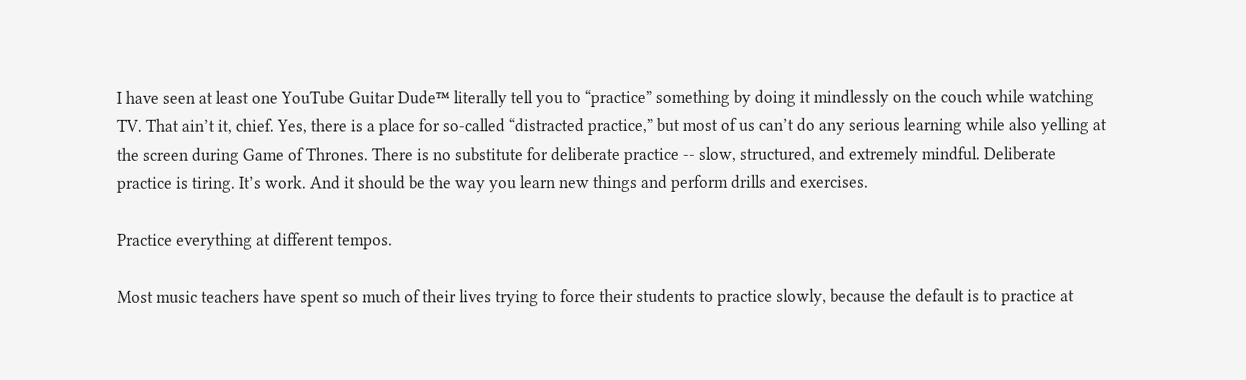I have seen at least one YouTube Guitar Dude™ literally tell you to “practice” something by doing it mindlessly on the couch while watching TV. That ain’t it, chief. Yes, there is a place for so-called “distracted practice,” but most of us can’t do any serious learning while also yelling at the screen during Game of Thrones. There is no substitute for deliberate practice -- slow, structured, and extremely mindful. Deliberate practice is tiring. It’s work. And it should be the way you learn new things and perform drills and exercises.

Practice everything at different tempos.

Most music teachers have spent so much of their lives trying to force their students to practice slowly, because the default is to practice at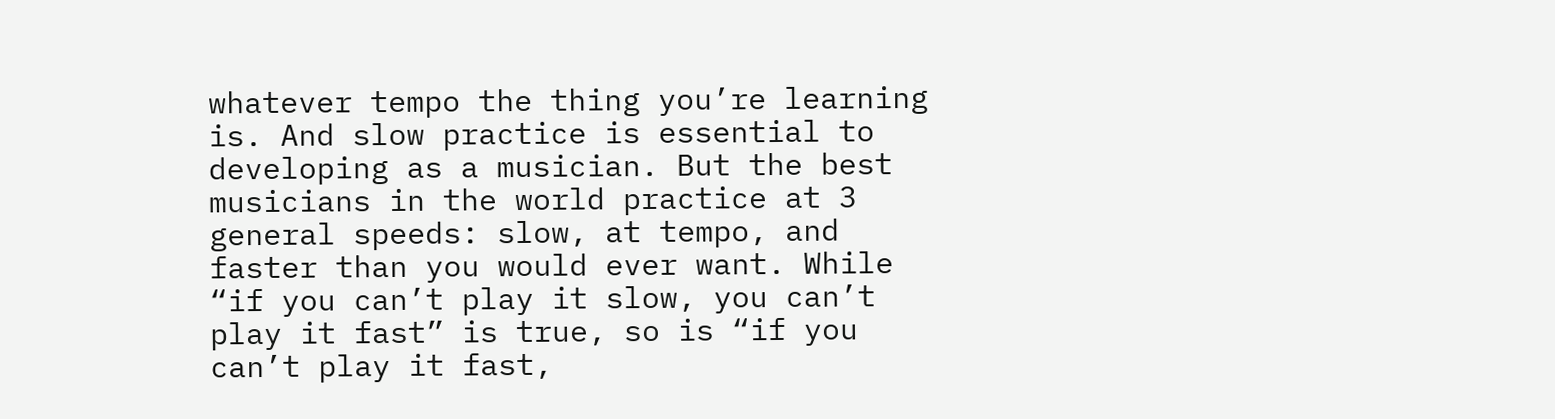whatever tempo the thing you’re learning is. And slow practice is essential to developing as a musician. But the best musicians in the world practice at 3 general speeds: slow, at tempo, and faster than you would ever want. While “if you can’t play it slow, you can’t play it fast” is true, so is “if you can’t play it fast,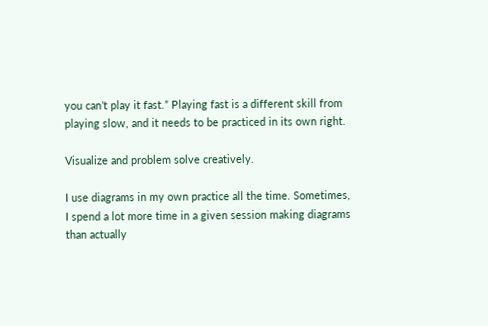you can’t play it fast.” Playing fast is a different skill from playing slow, and it needs to be practiced in its own right.

Visualize and problem solve creatively.

I use diagrams in my own practice all the time. Sometimes, I spend a lot more time in a given session making diagrams than actually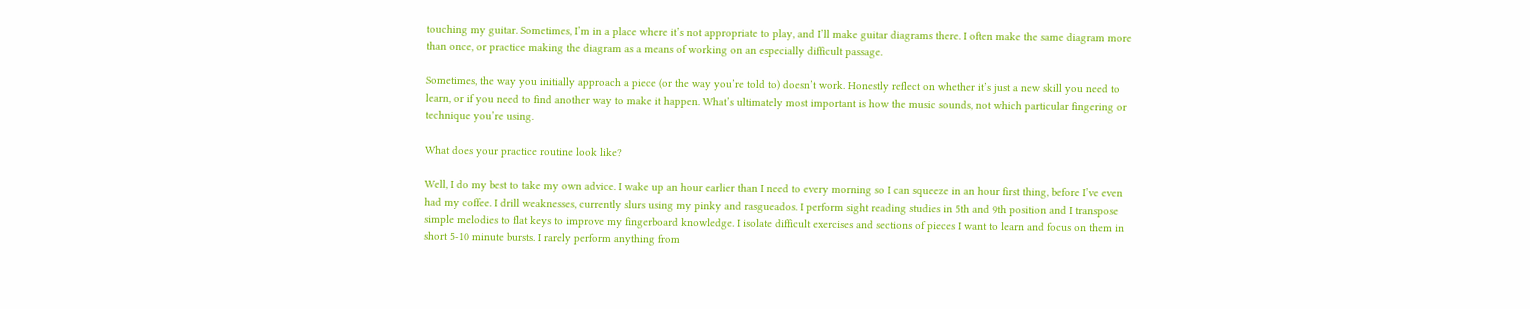touching my guitar. Sometimes, I’m in a place where it’s not appropriate to play, and I’ll make guitar diagrams there. I often make the same diagram more than once, or practice making the diagram as a means of working on an especially difficult passage.

Sometimes, the way you initially approach a piece (or the way you’re told to) doesn’t work. Honestly reflect on whether it’s just a new skill you need to learn, or if you need to find another way to make it happen. What’s ultimately most important is how the music sounds, not which particular fingering or technique you’re using.

What does your practice routine look like?

Well, I do my best to take my own advice. I wake up an hour earlier than I need to every morning so I can squeeze in an hour first thing, before I’ve even had my coffee. I drill weaknesses, currently slurs using my pinky and rasgueados. I perform sight reading studies in 5th and 9th position and I transpose simple melodies to flat keys to improve my fingerboard knowledge. I isolate difficult exercises and sections of pieces I want to learn and focus on them in short 5-10 minute bursts. I rarely perform anything from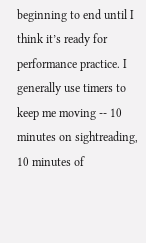beginning to end until I think it’s ready for performance practice. I generally use timers to keep me moving -- 10 minutes on sightreading, 10 minutes of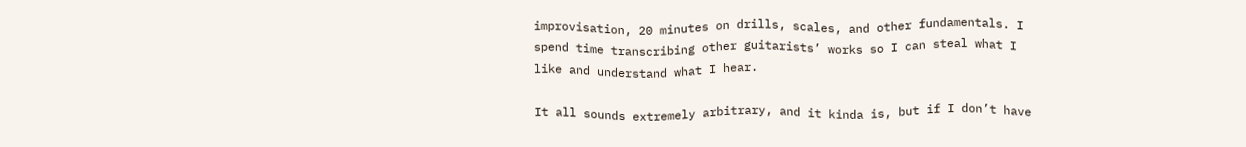improvisation, 20 minutes on drills, scales, and other fundamentals. I spend time transcribing other guitarists’ works so I can steal what I like and understand what I hear.

It all sounds extremely arbitrary, and it kinda is, but if I don’t have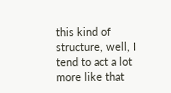this kind of structure, well, I tend to act a lot more like that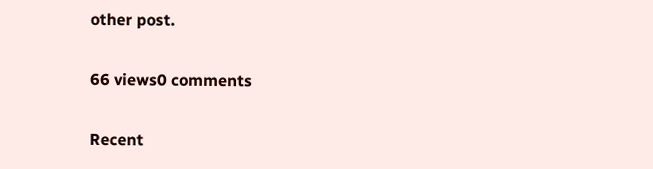other post.

66 views0 comments

Recent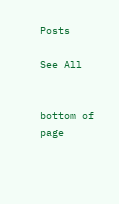Posts

See All


bottom of page